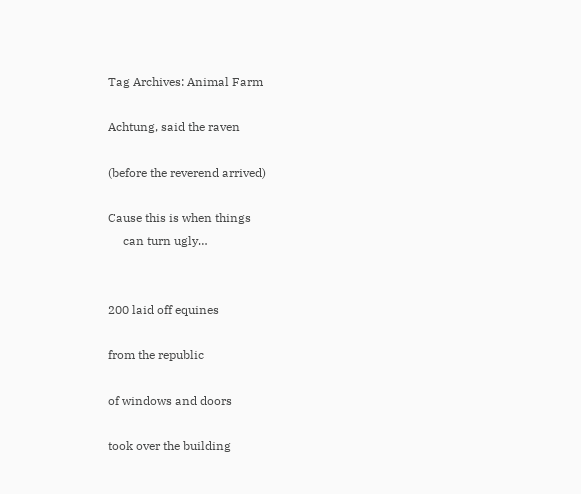Tag Archives: Animal Farm

Achtung, said the raven

(before the reverend arrived)

Cause this is when things
     can turn ugly…


200 laid off equines

from the republic

of windows and doors

took over the building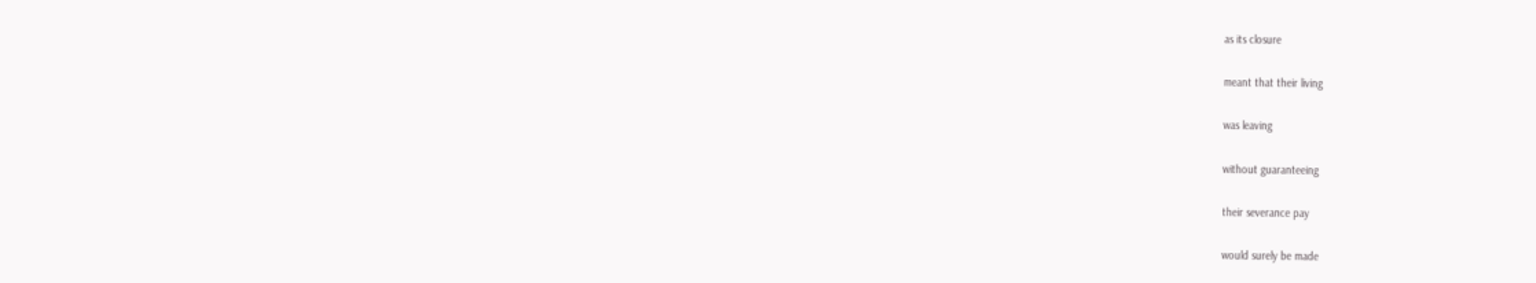as its closure

meant that their living

was leaving

without guaranteeing

their severance pay

would surely be made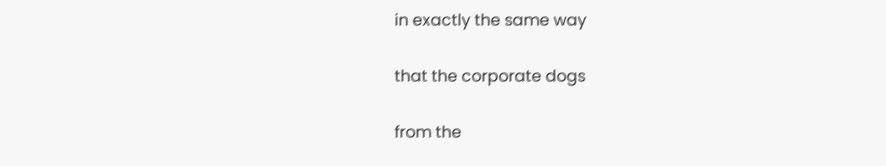in exactly the same way

that the corporate dogs

from the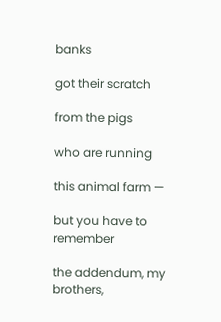banks

got their scratch

from the pigs

who are running

this animal farm —

but you have to remember

the addendum, my brothers,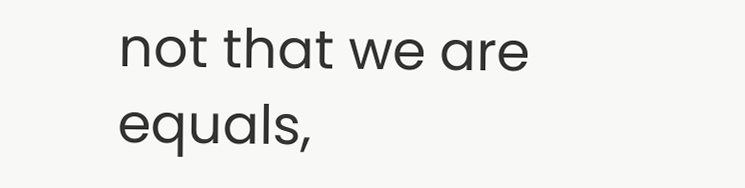not that we are equals,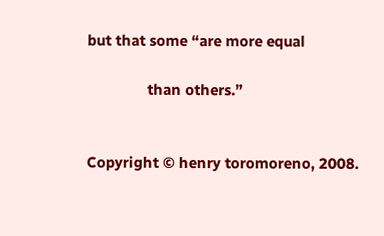but that some “are more equal

               than others.”


Copyright © henry toromoreno, 2008.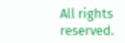All rights reserved.